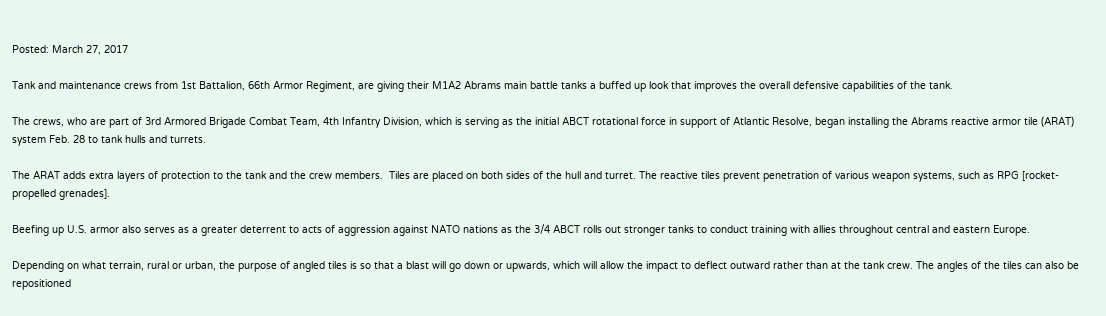Posted: March 27, 2017

Tank and maintenance crews from 1st Battalion, 66th Armor Regiment, are giving their M1A2 Abrams main battle tanks a buffed up look that improves the overall defensive capabilities of the tank.

The crews, who are part of 3rd Armored Brigade Combat Team, 4th Infantry Division, which is serving as the initial ABCT rotational force in support of Atlantic Resolve, began installing the Abrams reactive armor tile (ARAT) system Feb. 28 to tank hulls and turrets.

The ARAT adds extra layers of protection to the tank and the crew members.  Tiles are placed on both sides of the hull and turret. The reactive tiles prevent penetration of various weapon systems, such as RPG [rocket-propelled grenades].

Beefing up U.S. armor also serves as a greater deterrent to acts of aggression against NATO nations as the 3/4 ABCT rolls out stronger tanks to conduct training with allies throughout central and eastern Europe.

Depending on what terrain, rural or urban, the purpose of angled tiles is so that a blast will go down or upwards, which will allow the impact to deflect outward rather than at the tank crew. The angles of the tiles can also be repositioned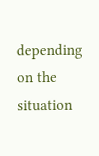depending on the situation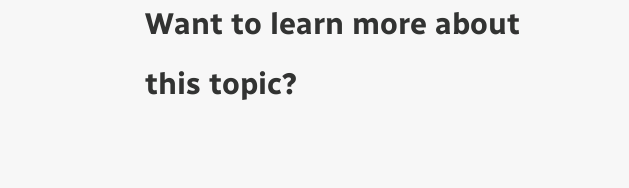Want to learn more about this topic?